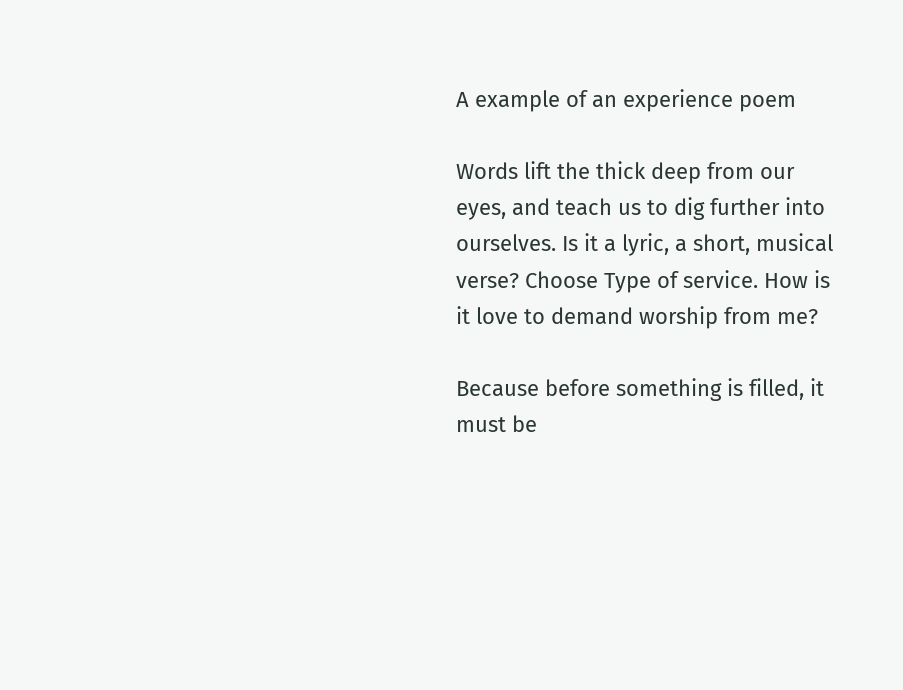A example of an experience poem

Words lift the thick deep from our eyes, and teach us to dig further into ourselves. Is it a lyric, a short, musical verse? Choose Type of service. How is it love to demand worship from me?

Because before something is filled, it must be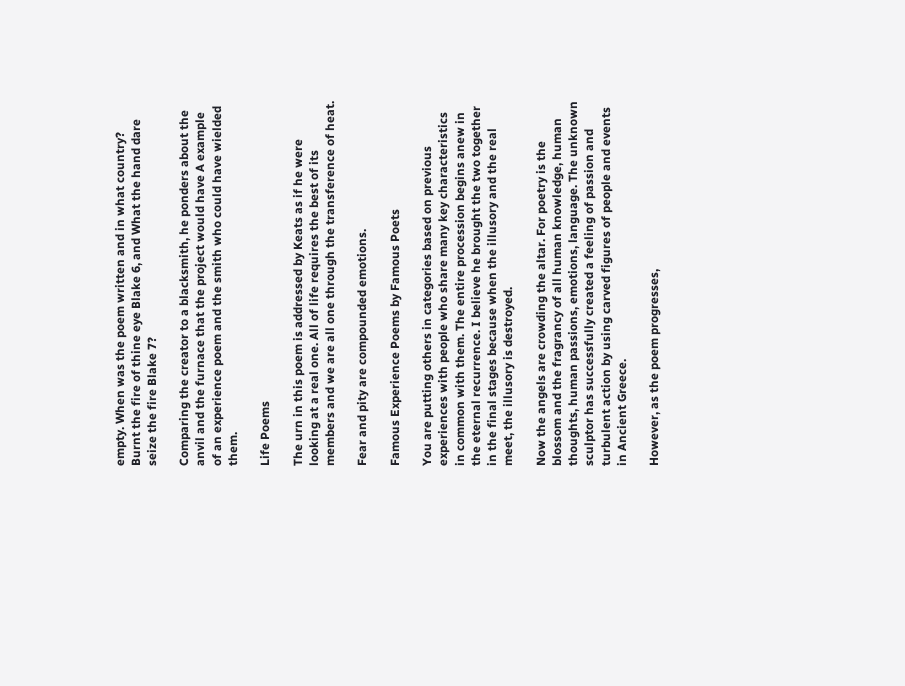empty. When was the poem written and in what country? Burnt the fire of thine eye Blake 6, and What the hand dare seize the fire Blake 7?

Comparing the creator to a blacksmith, he ponders about the anvil and the furnace that the project would have A example of an experience poem and the smith who could have wielded them.

Life Poems

The urn in this poem is addressed by Keats as if he were looking at a real one. All of life requires the best of its members and we are all one through the transference of heat.

Fear and pity are compounded emotions.

Famous Experience Poems by Famous Poets

You are putting others in categories based on previous experiences with people who share many key characteristics in common with them. The entire procession begins anew in the eternal recurrence. I believe he brought the two together in the final stages because when the illusory and the real meet, the illusory is destroyed.

Now the angels are crowding the altar. For poetry is the blossom and the fragrancy of all human knowledge, human thoughts, human passions, emotions, language. The unknown sculptor has successfully created a feeling of passion and turbulent action by using carved figures of people and events in Ancient Greece.

However, as the poem progresses,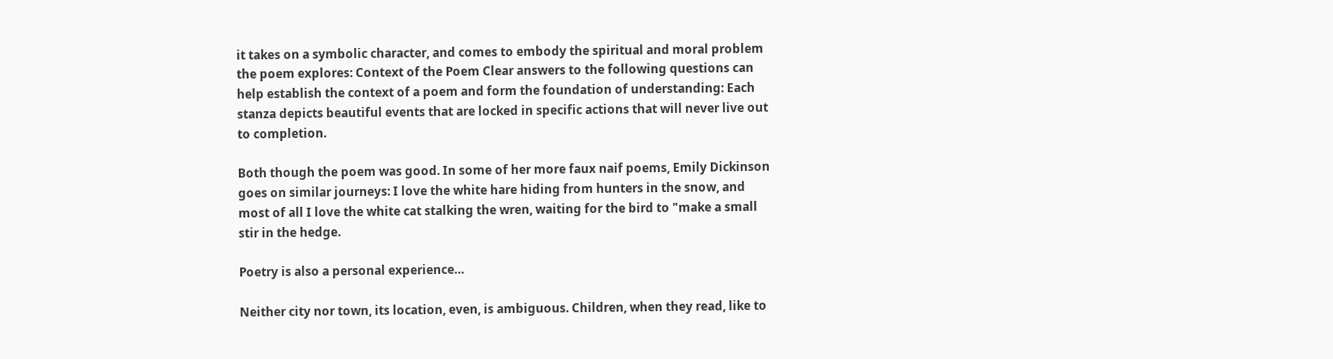it takes on a symbolic character, and comes to embody the spiritual and moral problem the poem explores: Context of the Poem Clear answers to the following questions can help establish the context of a poem and form the foundation of understanding: Each stanza depicts beautiful events that are locked in specific actions that will never live out to completion.

Both though the poem was good. In some of her more faux naif poems, Emily Dickinson goes on similar journeys: I love the white hare hiding from hunters in the snow, and most of all I love the white cat stalking the wren, waiting for the bird to "make a small stir in the hedge.

Poetry is also a personal experience…

Neither city nor town, its location, even, is ambiguous. Children, when they read, like to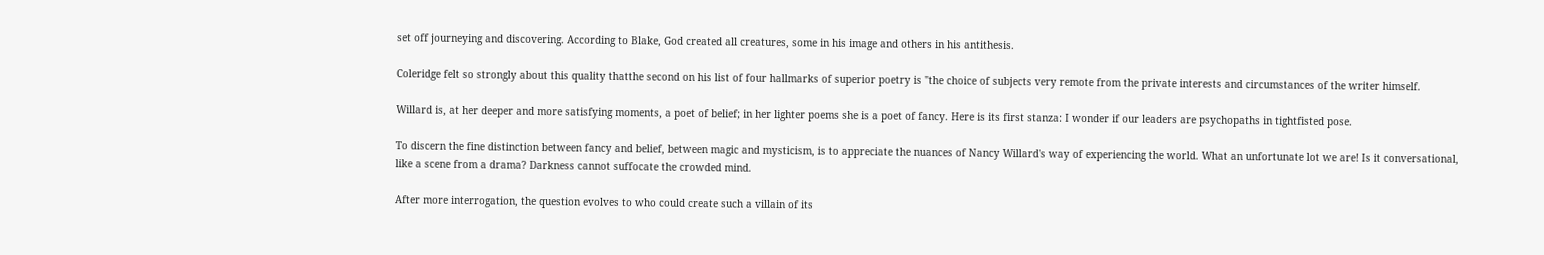set off journeying and discovering. According to Blake, God created all creatures, some in his image and others in his antithesis.

Coleridge felt so strongly about this quality thatthe second on his list of four hallmarks of superior poetry is "the choice of subjects very remote from the private interests and circumstances of the writer himself.

Willard is, at her deeper and more satisfying moments, a poet of belief; in her lighter poems she is a poet of fancy. Here is its first stanza: I wonder if our leaders are psychopaths in tightfisted pose.

To discern the fine distinction between fancy and belief, between magic and mysticism, is to appreciate the nuances of Nancy Willard's way of experiencing the world. What an unfortunate lot we are! Is it conversational, like a scene from a drama? Darkness cannot suffocate the crowded mind.

After more interrogation, the question evolves to who could create such a villain of its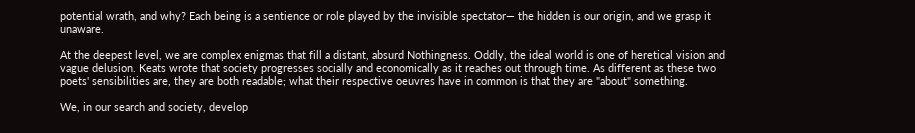potential wrath, and why? Each being is a sentience or role played by the invisible spectator— the hidden is our origin, and we grasp it unaware.

At the deepest level, we are complex enigmas that fill a distant, absurd Nothingness. Oddly, the ideal world is one of heretical vision and vague delusion. Keats wrote that society progresses socially and economically as it reaches out through time. As different as these two poets' sensibilities are, they are both readable; what their respective oeuvres have in common is that they are "about" something.

We, in our search and society, develop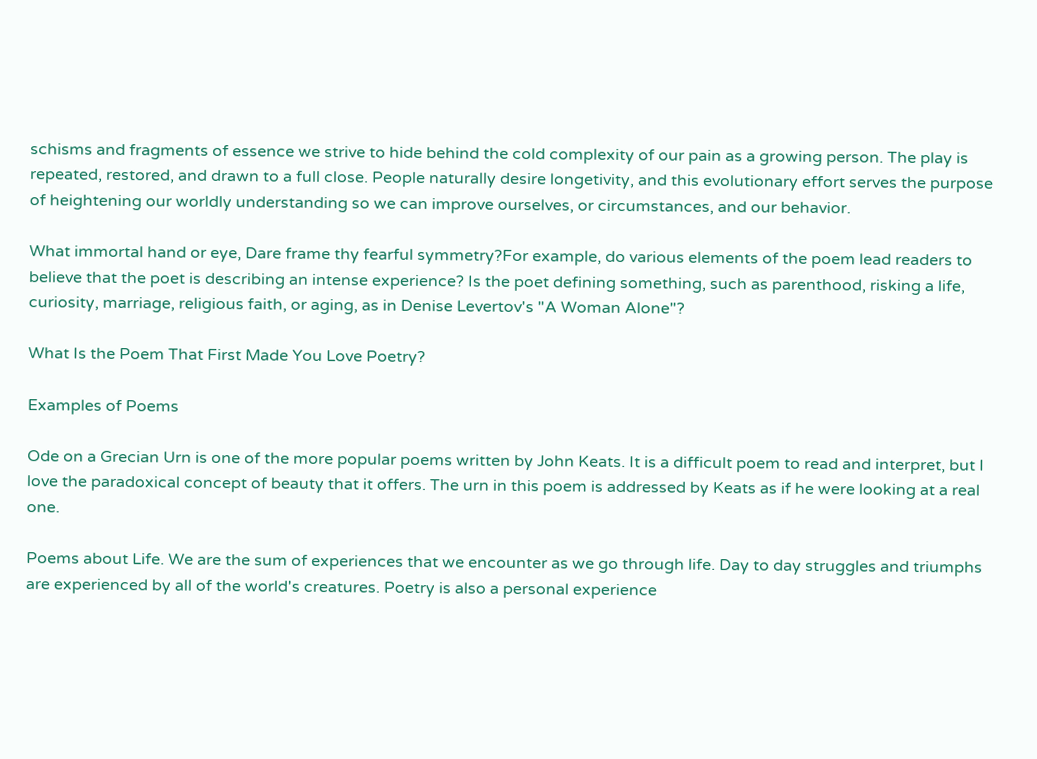schisms and fragments of essence we strive to hide behind the cold complexity of our pain as a growing person. The play is repeated, restored, and drawn to a full close. People naturally desire longetivity, and this evolutionary effort serves the purpose of heightening our worldly understanding so we can improve ourselves, or circumstances, and our behavior.

What immortal hand or eye, Dare frame thy fearful symmetry?For example, do various elements of the poem lead readers to believe that the poet is describing an intense experience? Is the poet defining something, such as parenthood, risking a life, curiosity, marriage, religious faith, or aging, as in Denise Levertov's "A Woman Alone"?

What Is the Poem That First Made You Love Poetry?

Examples of Poems

Ode on a Grecian Urn is one of the more popular poems written by John Keats. It is a difficult poem to read and interpret, but I love the paradoxical concept of beauty that it offers. The urn in this poem is addressed by Keats as if he were looking at a real one.

Poems about Life. We are the sum of experiences that we encounter as we go through life. Day to day struggles and triumphs are experienced by all of the world's creatures. Poetry is also a personal experience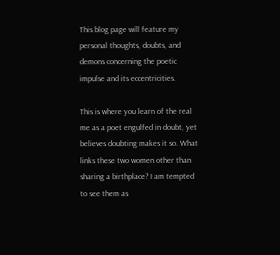This blog page will feature my personal thoughts, doubts, and demons concerning the poetic impulse and its eccentricities.

This is where you learn of the real me as a poet engulfed in doubt, yet believes doubting makes it so. What links these two women other than sharing a birthplace? I am tempted to see them as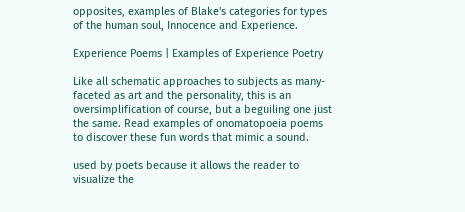opposites, examples of Blake's categories for types of the human soul, Innocence and Experience.

Experience Poems | Examples of Experience Poetry

Like all schematic approaches to subjects as many-faceted as art and the personality, this is an oversimplification of course, but a beguiling one just the same. Read examples of onomatopoeia poems to discover these fun words that mimic a sound.

used by poets because it allows the reader to visualize the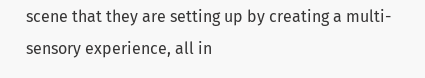scene that they are setting up by creating a multi-sensory experience, all in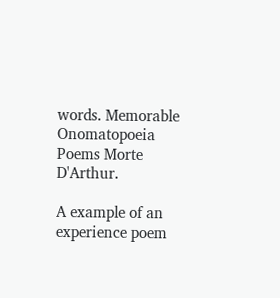words. Memorable Onomatopoeia Poems Morte D'Arthur.

A example of an experience poem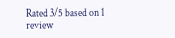Rated 3/5 based on 1 review